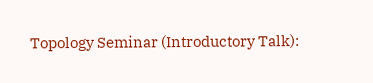Topology Seminar (Introductory Talk):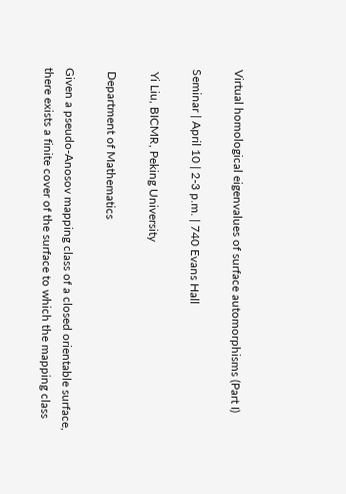Virtual homological eigenvalues of surface automorphisms (Part I)

Seminar | April 10 | 2-3 p.m. | 740 Evans Hall

 Yi Liu, BICMR, Peking University

 Department of Mathematics

Given a pseudo-Anosov mapping class of a closed orientable surface, there exists a finite cover of the surface to which the mapping class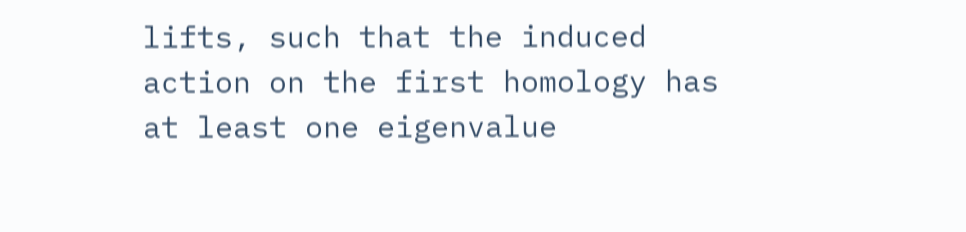lifts, such that the induced action on the first homology has at least one eigenvalue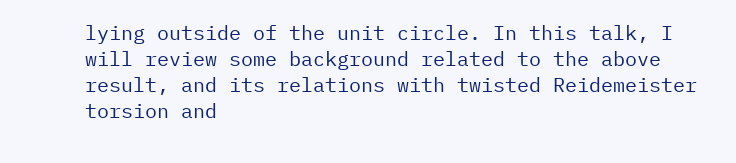lying outside of the unit circle. In this talk, I will review some background related to the above result, and its relations with twisted Reidemeister torsion and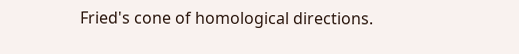Fried's cone of homological directions.